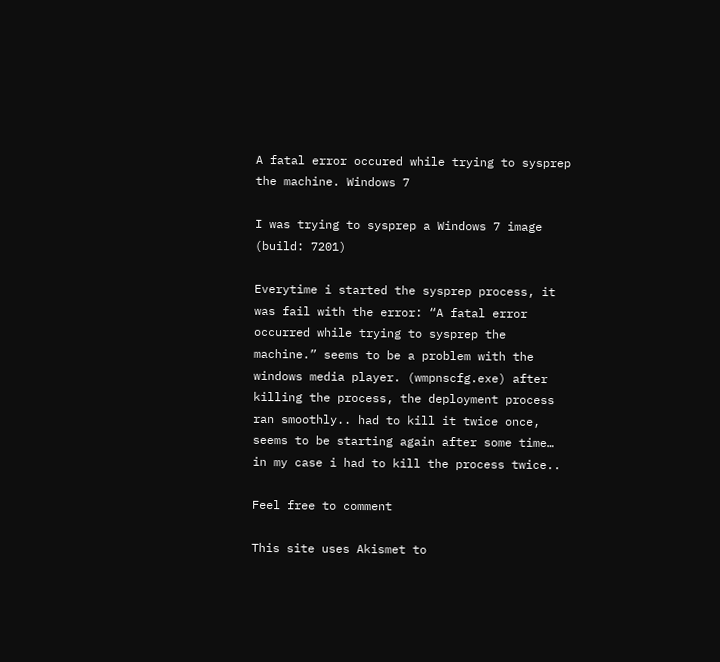A fatal error occured while trying to sysprep the machine. Windows 7

I was trying to sysprep a Windows 7 image (build: 7201)

Everytime i started the sysprep process, it was fail with the error: “A fatal error occurred while trying to sysprep the machine.” seems to be a problem with the windows media player. (wmpnscfg.exe) after killing the process, the deployment process ran smoothly.. had to kill it twice once, seems to be starting again after some time… in my case i had to kill the process twice..

Feel free to comment

This site uses Akismet to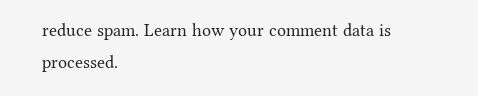reduce spam. Learn how your comment data is processed.